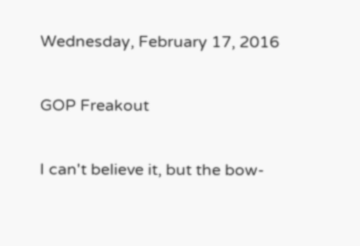Wednesday, February 17, 2016

GOP Freakout

I can't believe it, but the bow-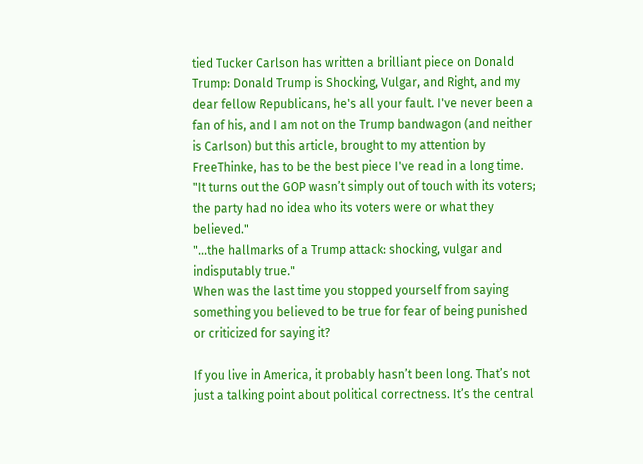tied Tucker Carlson has written a brilliant piece on Donald Trump: Donald Trump is Shocking, Vulgar, and Right, and my dear fellow Republicans, he's all your fault. I've never been a fan of his, and I am not on the Trump bandwagon (and neither is Carlson) but this article, brought to my attention by FreeThinke, has to be the best piece I've read in a long time.
"It turns out the GOP wasn’t simply out of touch with its voters; the party had no idea who its voters were or what they believed."
"...the hallmarks of a Trump attack: shocking, vulgar and indisputably true."
When was the last time you stopped yourself from saying something you believed to be true for fear of being punished or criticized for saying it?

If you live in America, it probably hasn’t been long. That’s not just a talking point about political correctness. It’s the central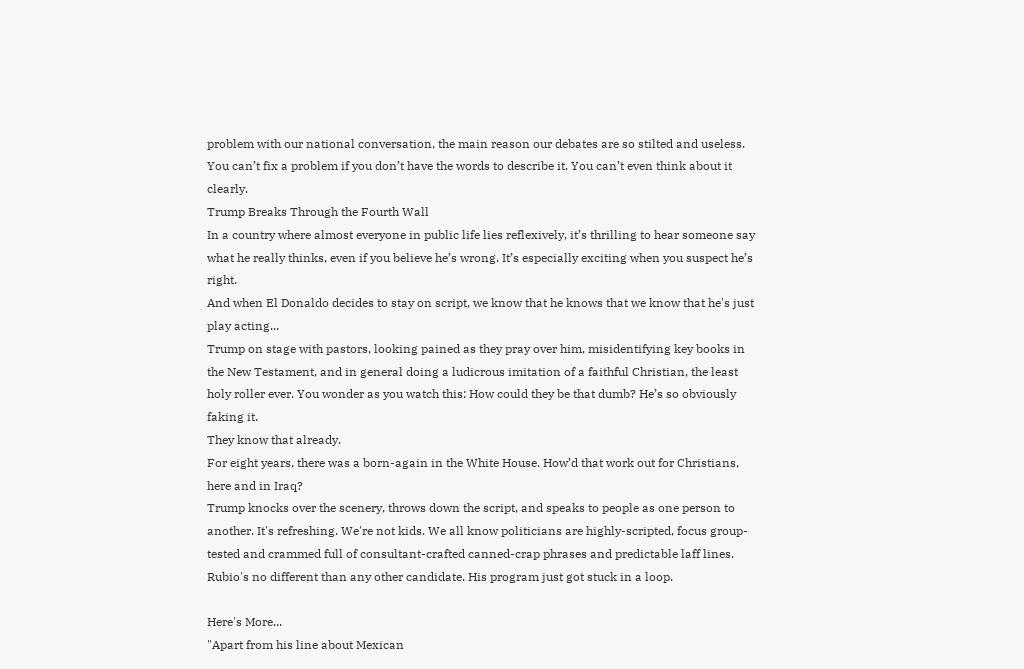problem with our national conversation, the main reason our debates are so stilted and useless. You can’t fix a problem if you don’t have the words to describe it. You can’t even think about it clearly.
Trump Breaks Through the Fourth Wall
In a country where almost everyone in public life lies reflexively, it’s thrilling to hear someone say what he really thinks, even if you believe he’s wrong. It’s especially exciting when you suspect he’s right.
And when El Donaldo decides to stay on script, we know that he knows that we know that he's just play acting...
Trump on stage with pastors, looking pained as they pray over him, misidentifying key books in the New Testament, and in general doing a ludicrous imitation of a faithful Christian, the least holy roller ever. You wonder as you watch this: How could they be that dumb? He’s so obviously faking it.
They know that already.
For eight years, there was a born-again in the White House. How’d that work out for Christians, here and in Iraq?
Trump knocks over the scenery, throws down the script, and speaks to people as one person to another. It's refreshing. We're not kids. We all know politicians are highly-scripted, focus group-tested and crammed full of consultant-crafted canned-crap phrases and predictable laff lines. Rubio's no different than any other candidate. His program just got stuck in a loop.

Here's More...
"Apart from his line about Mexican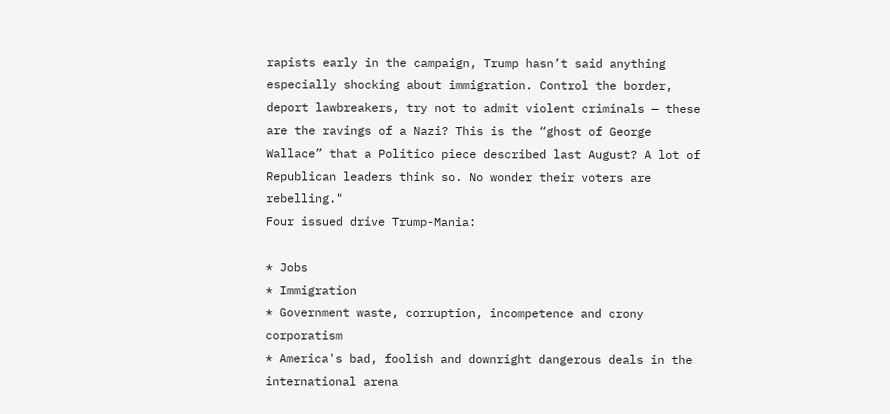rapists early in the campaign, Trump hasn’t said anything especially shocking about immigration. Control the border, deport lawbreakers, try not to admit violent criminals — these are the ravings of a Nazi? This is the “ghost of George Wallace” that a Politico piece described last August? A lot of Republican leaders think so. No wonder their voters are rebelling."
Four issued drive Trump-Mania:

* Jobs
* Immigration
* Government waste, corruption, incompetence and crony corporatism
* America's bad, foolish and downright dangerous deals in the international arena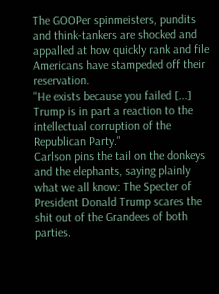The GOOPer spinmeisters, pundits and think-tankers are shocked and appalled at how quickly rank and file Americans have stampeded off their reservation.
"He exists because you failed [...] Trump is in part a reaction to the intellectual corruption of the Republican Party."
Carlson pins the tail on the donkeys and the elephants, saying plainly what we all know: The Specter of President Donald Trump scares the shit out of the Grandees of both parties.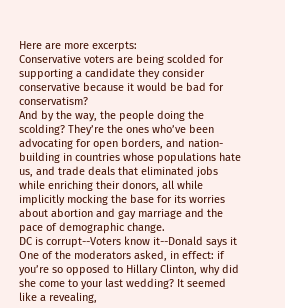Here are more excerpts:
Conservative voters are being scolded for supporting a candidate they consider conservative because it would be bad for conservatism?
And by the way, the people doing the scolding? They’re the ones who’ve been advocating for open borders, and nation-building in countries whose populations hate us, and trade deals that eliminated jobs while enriching their donors, all while implicitly mocking the base for its worries about abortion and gay marriage and the pace of demographic change.
DC is corrupt--Voters know it--Donald says it
One of the moderators asked, in effect: if you’re so opposed to Hillary Clinton, why did she come to your last wedding? It seemed like a revealing,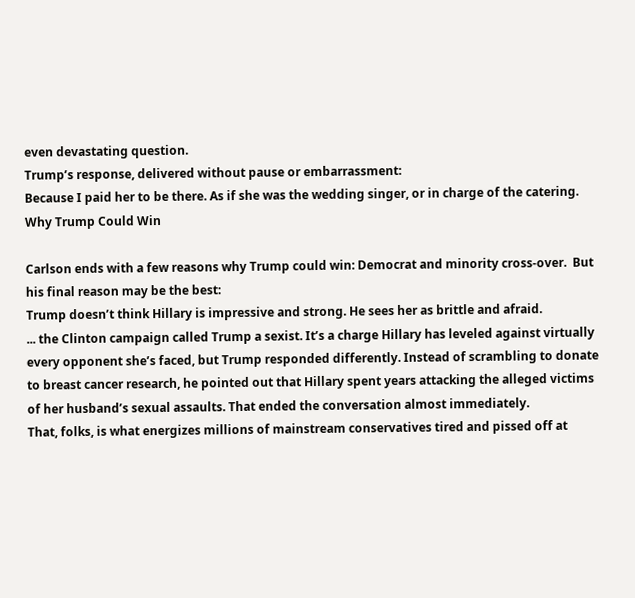even devastating question.
Trump’s response, delivered without pause or embarrassment:
Because I paid her to be there. As if she was the wedding singer, or in charge of the catering.
Why Trump Could Win

Carlson ends with a few reasons why Trump could win: Democrat and minority cross-over.  But his final reason may be the best:
Trump doesn’t think Hillary is impressive and strong. He sees her as brittle and afraid.
... the Clinton campaign called Trump a sexist. It’s a charge Hillary has leveled against virtually every opponent she’s faced, but Trump responded differently. Instead of scrambling to donate to breast cancer research, he pointed out that Hillary spent years attacking the alleged victims of her husband’s sexual assaults. That ended the conversation almost immediately.
That, folks, is what energizes millions of mainstream conservatives tired and pissed off at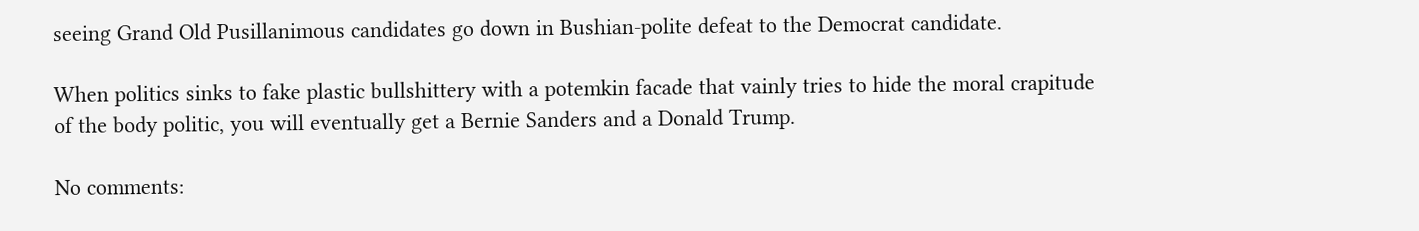seeing Grand Old Pusillanimous candidates go down in Bushian-polite defeat to the Democrat candidate.

When politics sinks to fake plastic bullshittery with a potemkin facade that vainly tries to hide the moral crapitude of the body politic, you will eventually get a Bernie Sanders and a Donald Trump.

No comments: